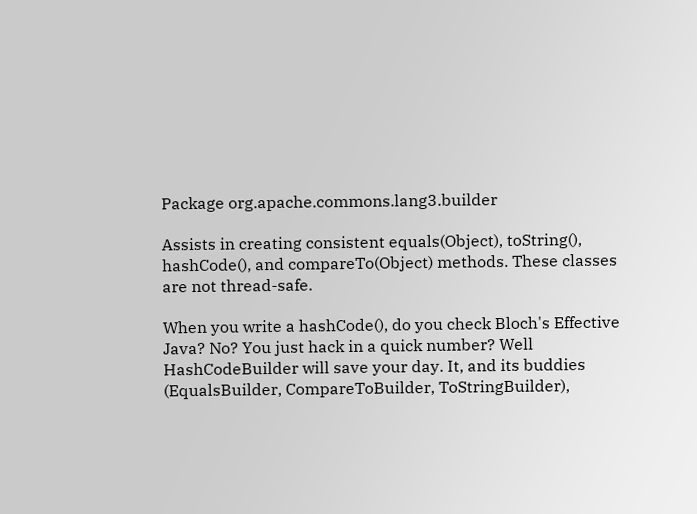Package org.apache.commons.lang3.builder

Assists in creating consistent equals(Object), toString(), hashCode(), and compareTo(Object) methods. These classes are not thread-safe.

When you write a hashCode(), do you check Bloch's Effective Java? No? You just hack in a quick number? Well HashCodeBuilder will save your day. It, and its buddies (EqualsBuilder, CompareToBuilder, ToStringBuilder),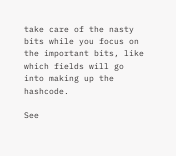take care of the nasty bits while you focus on the important bits, like which fields will go into making up the hashcode.

See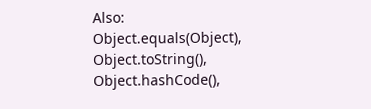Also:
Object.equals(Object), Object.toString(), Object.hashCode(),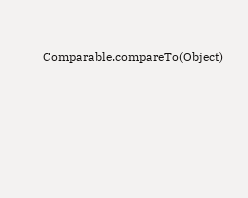Comparable.compareTo(Object)